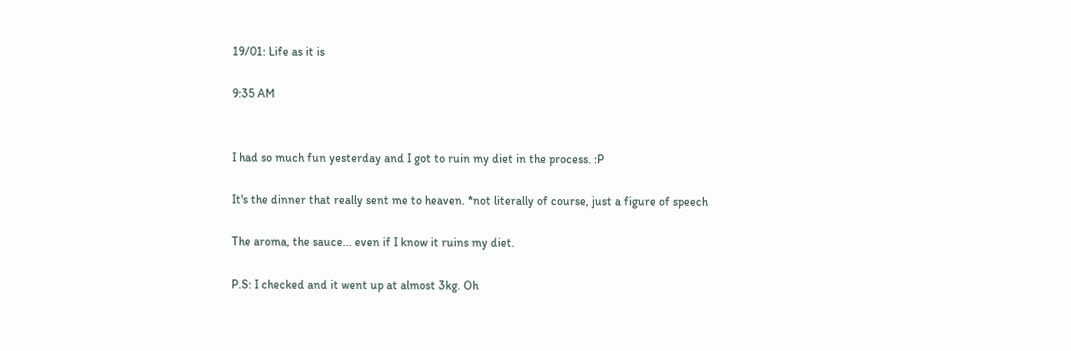19/01: Life as it is

9:35 AM


I had so much fun yesterday and I got to ruin my diet in the process. :P

It's the dinner that really sent me to heaven. *not literally of course, just a figure of speech

The aroma, the sauce... even if I know it ruins my diet.

P.S: I checked and it went up at almost 3kg. Oh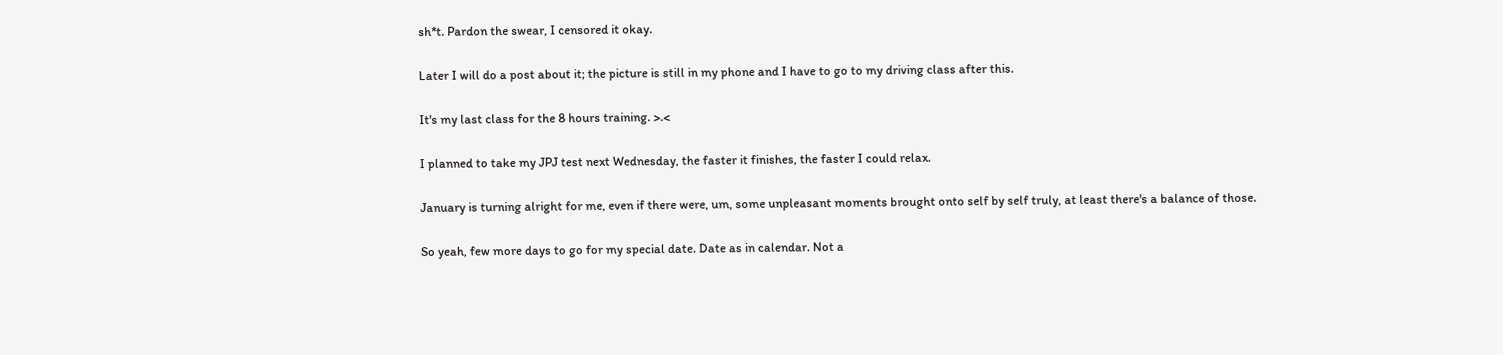sh*t. Pardon the swear, I censored it okay.

Later I will do a post about it; the picture is still in my phone and I have to go to my driving class after this.

It's my last class for the 8 hours training. >.<

I planned to take my JPJ test next Wednesday, the faster it finishes, the faster I could relax.

January is turning alright for me, even if there were, um, some unpleasant moments brought onto self by self truly, at least there's a balance of those.

So yeah, few more days to go for my special date. Date as in calendar. Not a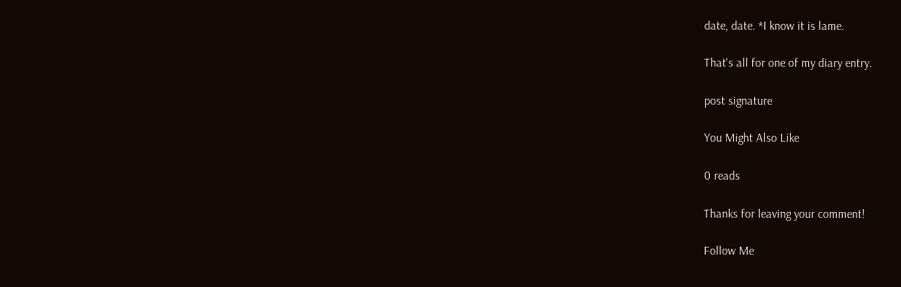date, date. *I know it is lame.

That's all for one of my diary entry.

post signature

You Might Also Like

0 reads

Thanks for leaving your comment!

Follow Me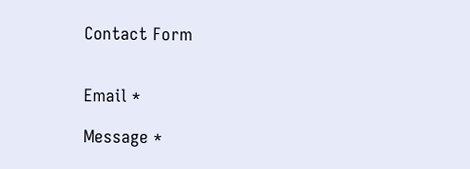Contact Form


Email *

Message *